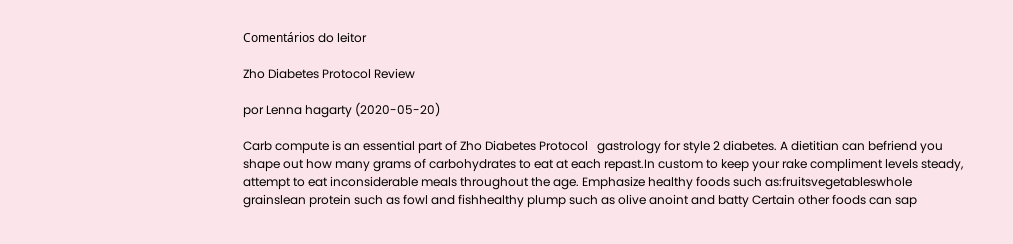Comentários do leitor

Zho Diabetes Protocol Review

por Lenna hagarty (2020-05-20)

Carb compute is an essential part of Zho Diabetes Protocol   gastrology for style 2 diabetes. A dietitian can befriend you shape out how many grams of carbohydrates to eat at each repast.In custom to keep your rake compliment levels steady, attempt to eat inconsiderable meals throughout the age. Emphasize healthy foods such as:fruitsvegetableswhole grainslean protein such as fowl and fishhealthy plump such as olive anoint and batty Certain other foods can sap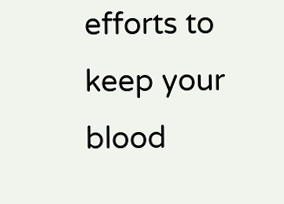efforts to keep your blood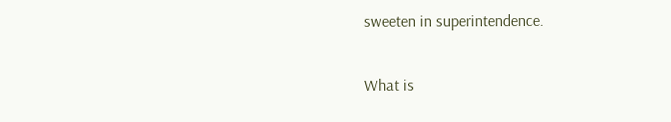sweeten in superintendence.

What is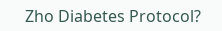Zho Diabetes Protocol?